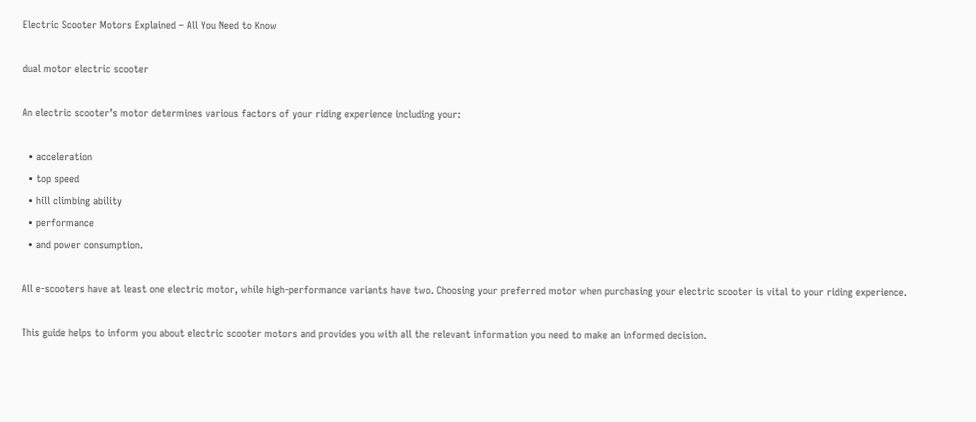Electric Scooter Motors Explained – All You Need to Know

dual motor electric scooter

An electric scooter’s motor determines various factors of your riding experience including your:

  • acceleration
  • top speed
  • hill climbing ability
  • performance
  • and power consumption.

All e-scooters have at least one electric motor, while high-performance variants have two. Choosing your preferred motor when purchasing your electric scooter is vital to your riding experience.

This guide helps to inform you about electric scooter motors and provides you with all the relevant information you need to make an informed decision.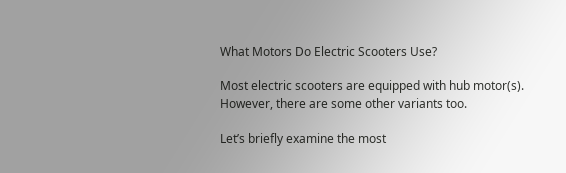What Motors Do Electric Scooters Use?

Most electric scooters are equipped with hub motor(s). However, there are some other variants too.

Let’s briefly examine the most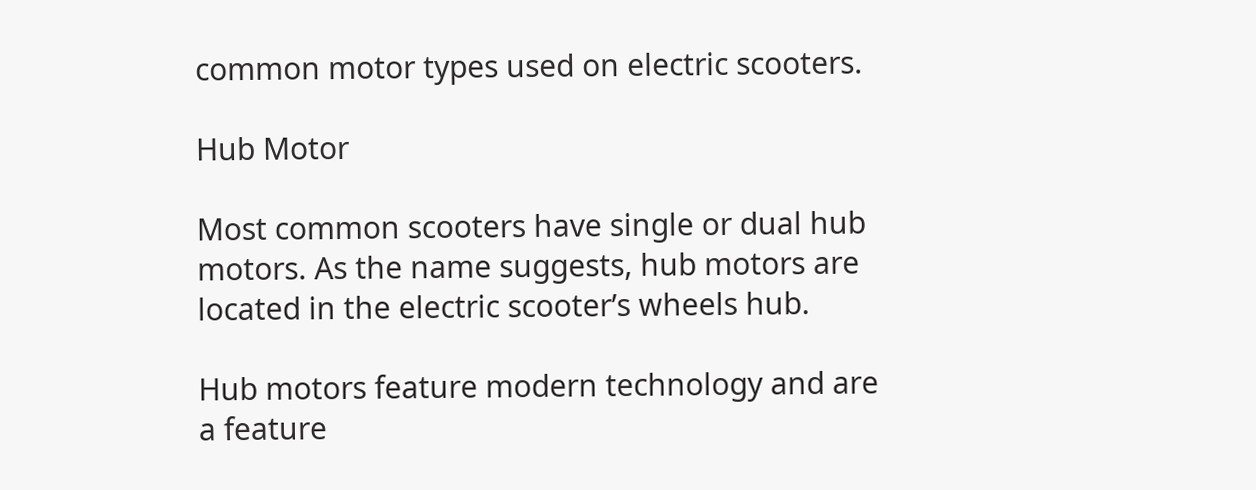common motor types used on electric scooters.

Hub Motor

Most common scooters have single or dual hub motors. As the name suggests, hub motors are located in the electric scooter’s wheels hub.

Hub motors feature modern technology and are a feature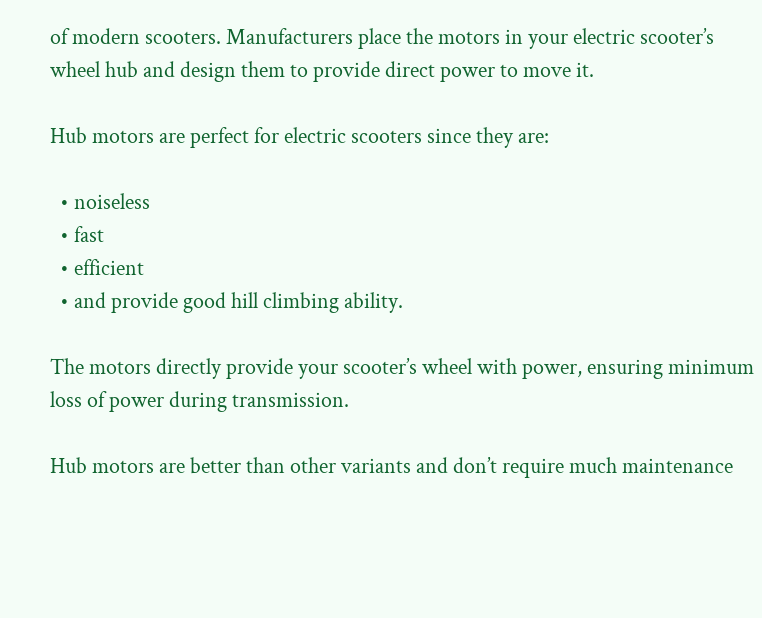of modern scooters. Manufacturers place the motors in your electric scooter’s wheel hub and design them to provide direct power to move it.

Hub motors are perfect for electric scooters since they are:

  • noiseless
  • fast
  • efficient
  • and provide good hill climbing ability.

The motors directly provide your scooter’s wheel with power, ensuring minimum loss of power during transmission.

Hub motors are better than other variants and don’t require much maintenance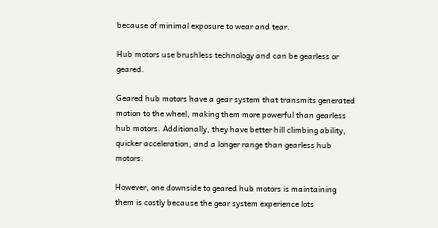because of minimal exposure to wear and tear.

Hub motors use brushless technology and can be gearless or geared.

Geared hub motors have a gear system that transmits generated motion to the wheel, making them more powerful than gearless hub motors. Additionally, they have better hill climbing ability, quicker acceleration, and a longer range than gearless hub motors.

However, one downside to geared hub motors is maintaining them is costly because the gear system experience lots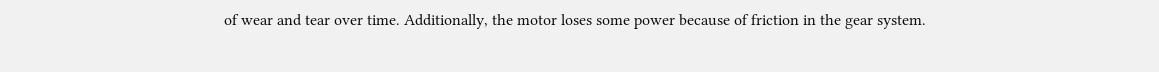of wear and tear over time. Additionally, the motor loses some power because of friction in the gear system.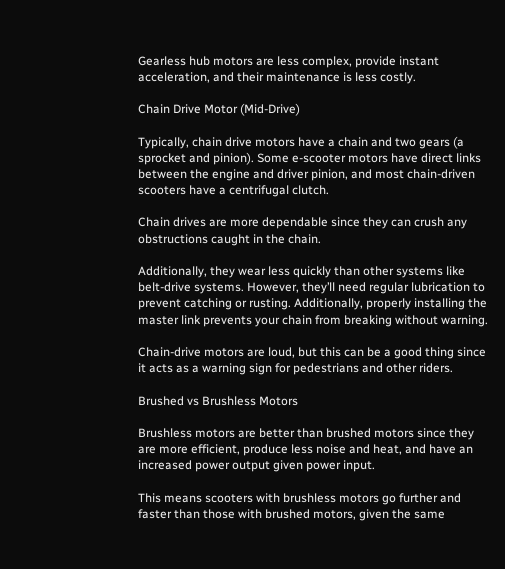Gearless hub motors are less complex, provide instant acceleration, and their maintenance is less costly.

Chain Drive Motor (Mid-Drive)

Typically, chain drive motors have a chain and two gears (a sprocket and pinion). Some e-scooter motors have direct links between the engine and driver pinion, and most chain-driven scooters have a centrifugal clutch.

Chain drives are more dependable since they can crush any obstructions caught in the chain.

Additionally, they wear less quickly than other systems like belt-drive systems. However, they’ll need regular lubrication to prevent catching or rusting. Additionally, properly installing the master link prevents your chain from breaking without warning.

Chain-drive motors are loud, but this can be a good thing since it acts as a warning sign for pedestrians and other riders.

Brushed vs Brushless Motors

Brushless motors are better than brushed motors since they are more efficient, produce less noise and heat, and have an increased power output given power input.

This means scooters with brushless motors go further and faster than those with brushed motors, given the same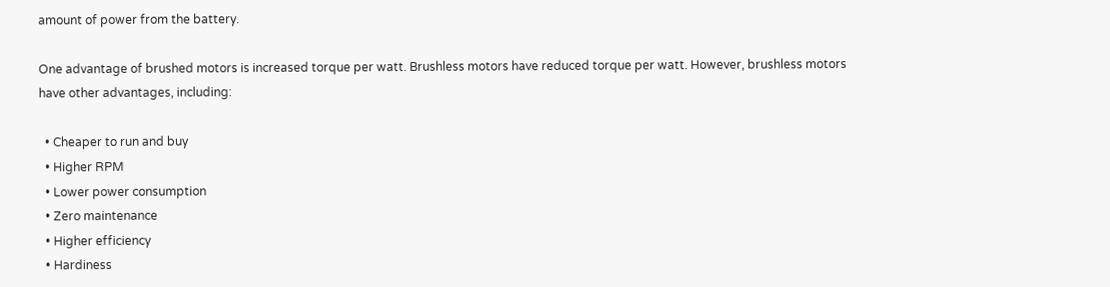amount of power from the battery.

One advantage of brushed motors is increased torque per watt. Brushless motors have reduced torque per watt. However, brushless motors have other advantages, including:

  • Cheaper to run and buy
  • Higher RPM
  • Lower power consumption
  • Zero maintenance
  • Higher efficiency
  • Hardiness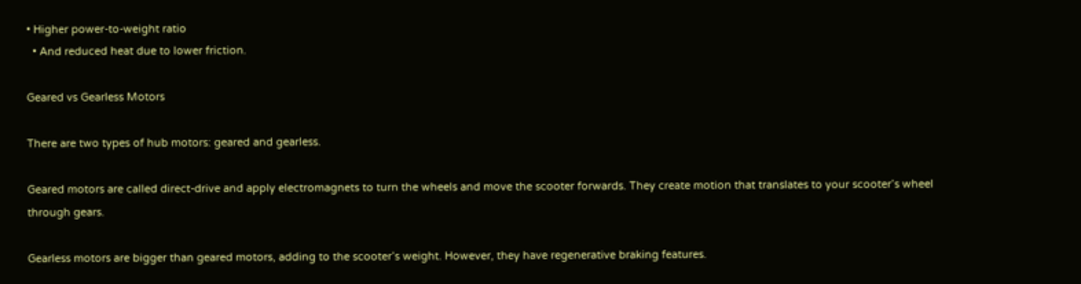• Higher power-to-weight ratio
  • And reduced heat due to lower friction.

Geared vs Gearless Motors

There are two types of hub motors: geared and gearless.

Geared motors are called direct-drive and apply electromagnets to turn the wheels and move the scooter forwards. They create motion that translates to your scooter’s wheel through gears.

Gearless motors are bigger than geared motors, adding to the scooter’s weight. However, they have regenerative braking features.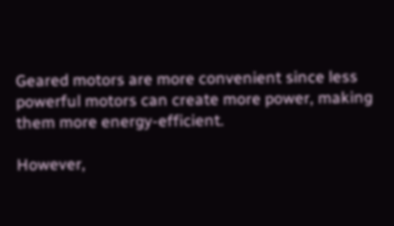Geared motors are more convenient since less powerful motors can create more power, making them more energy-efficient.

However,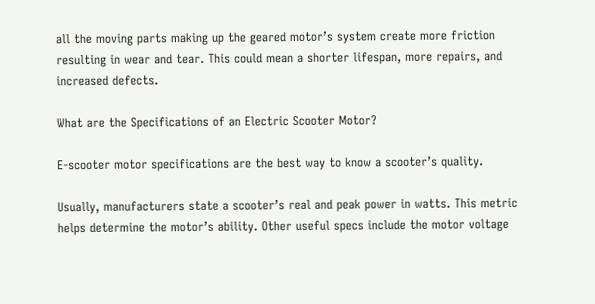all the moving parts making up the geared motor’s system create more friction resulting in wear and tear. This could mean a shorter lifespan, more repairs, and increased defects.

What are the Specifications of an Electric Scooter Motor?

E-scooter motor specifications are the best way to know a scooter’s quality.

Usually, manufacturers state a scooter’s real and peak power in watts. This metric helps determine the motor’s ability. Other useful specs include the motor voltage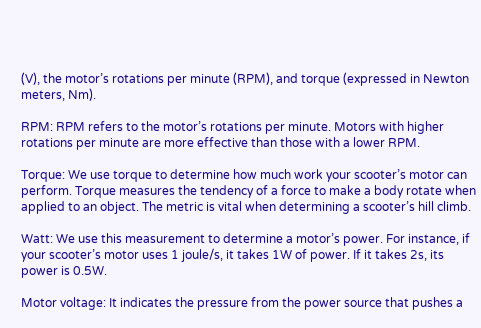(V), the motor’s rotations per minute (RPM), and torque (expressed in Newton meters, Nm).

RPM: RPM refers to the motor’s rotations per minute. Motors with higher rotations per minute are more effective than those with a lower RPM.

Torque: We use torque to determine how much work your scooter’s motor can perform. Torque measures the tendency of a force to make a body rotate when applied to an object. The metric is vital when determining a scooter’s hill climb.

Watt: We use this measurement to determine a motor’s power. For instance, if your scooter’s motor uses 1 joule/s, it takes 1W of power. If it takes 2s, its power is 0.5W.

Motor voltage: It indicates the pressure from the power source that pushes a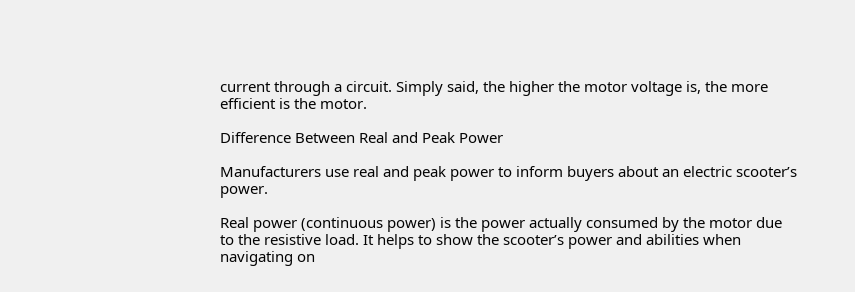current through a circuit. Simply said, the higher the motor voltage is, the more efficient is the motor.

Difference Between Real and Peak Power

Manufacturers use real and peak power to inform buyers about an electric scooter’s power.

Real power (continuous power) is the power actually consumed by the motor due to the resistive load. It helps to show the scooter’s power and abilities when navigating on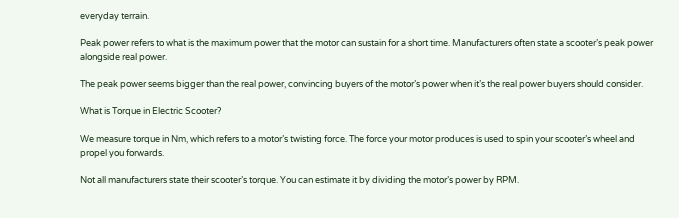everyday terrain.

Peak power refers to what is the maximum power that the motor can sustain for a short time. Manufacturers often state a scooter’s peak power alongside real power.

The peak power seems bigger than the real power, convincing buyers of the motor’s power when it’s the real power buyers should consider.

What is Torque in Electric Scooter?

We measure torque in Nm, which refers to a motor’s twisting force. The force your motor produces is used to spin your scooter’s wheel and propel you forwards.

Not all manufacturers state their scooter’s torque. You can estimate it by dividing the motor’s power by RPM.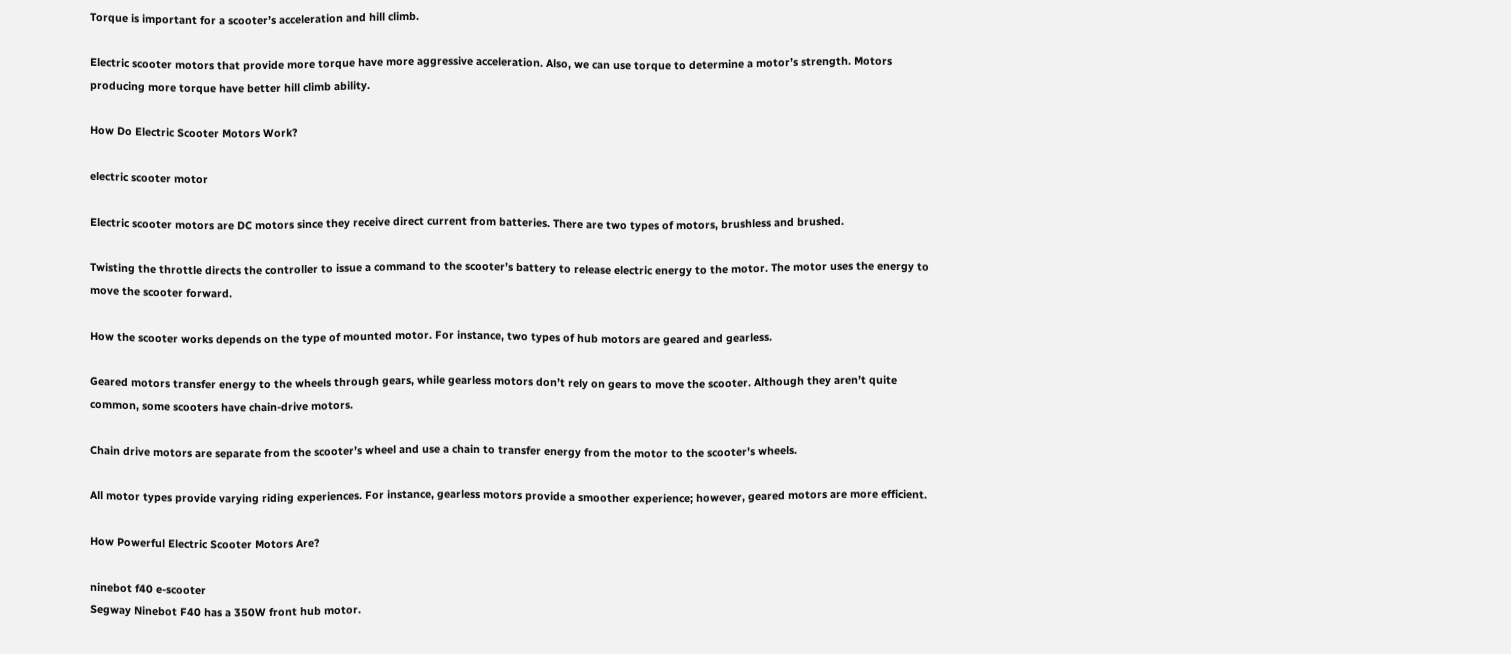Torque is important for a scooter’s acceleration and hill climb.

Electric scooter motors that provide more torque have more aggressive acceleration. Also, we can use torque to determine a motor’s strength. Motors producing more torque have better hill climb ability.

How Do Electric Scooter Motors Work?

electric scooter motor

Electric scooter motors are DC motors since they receive direct current from batteries. There are two types of motors, brushless and brushed.

Twisting the throttle directs the controller to issue a command to the scooter’s battery to release electric energy to the motor. The motor uses the energy to move the scooter forward.

How the scooter works depends on the type of mounted motor. For instance, two types of hub motors are geared and gearless.

Geared motors transfer energy to the wheels through gears, while gearless motors don’t rely on gears to move the scooter. Although they aren’t quite common, some scooters have chain-drive motors.

Chain drive motors are separate from the scooter’s wheel and use a chain to transfer energy from the motor to the scooter’s wheels.

All motor types provide varying riding experiences. For instance, gearless motors provide a smoother experience; however, geared motors are more efficient.

How Powerful Electric Scooter Motors Are?

ninebot f40 e-scooter
Segway Ninebot F40 has a 350W front hub motor.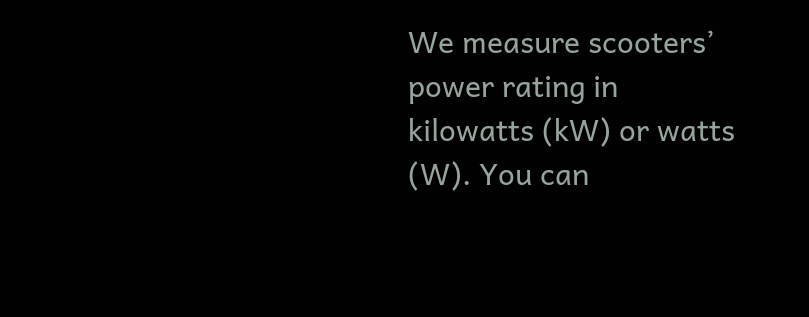We measure scooters’ power rating in kilowatts (kW) or watts (W). You can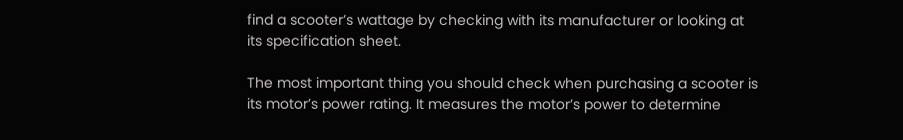find a scooter’s wattage by checking with its manufacturer or looking at its specification sheet.

The most important thing you should check when purchasing a scooter is its motor’s power rating. It measures the motor’s power to determine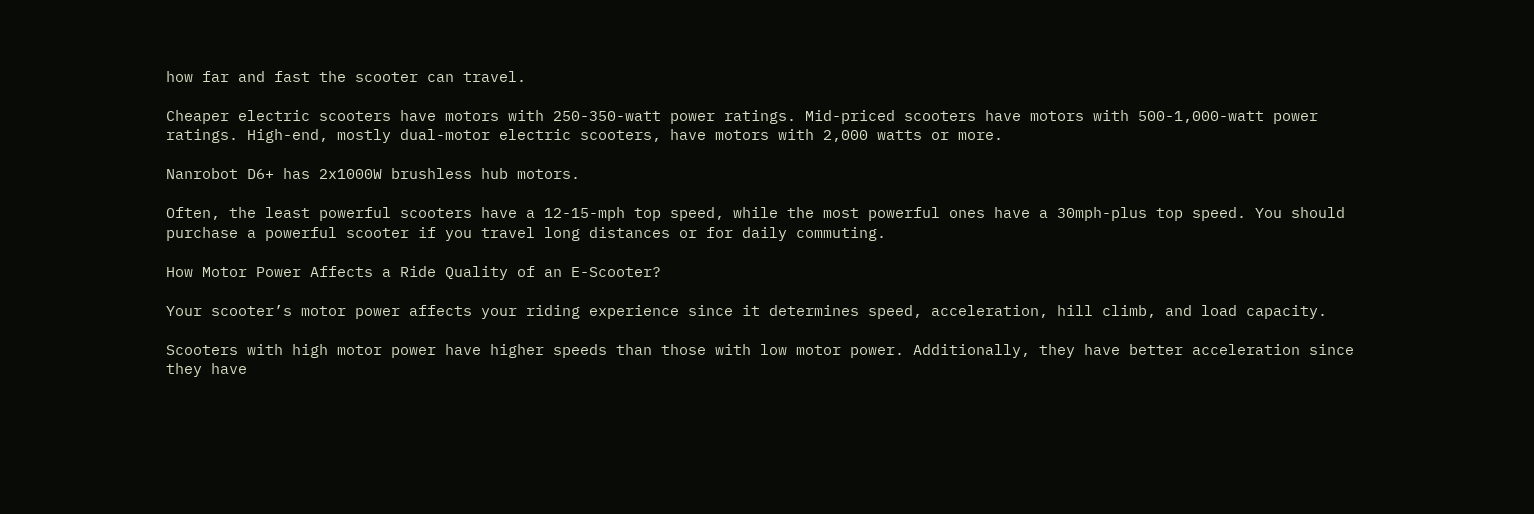how far and fast the scooter can travel.

Cheaper electric scooters have motors with 250-350-watt power ratings. Mid-priced scooters have motors with 500-1,000-watt power ratings. High-end, mostly dual-motor electric scooters, have motors with 2,000 watts or more.

Nanrobot D6+ has 2x1000W brushless hub motors.

Often, the least powerful scooters have a 12-15-mph top speed, while the most powerful ones have a 30mph-plus top speed. You should purchase a powerful scooter if you travel long distances or for daily commuting.

How Motor Power Affects a Ride Quality of an E-Scooter?

Your scooter’s motor power affects your riding experience since it determines speed, acceleration, hill climb, and load capacity.

Scooters with high motor power have higher speeds than those with low motor power. Additionally, they have better acceleration since they have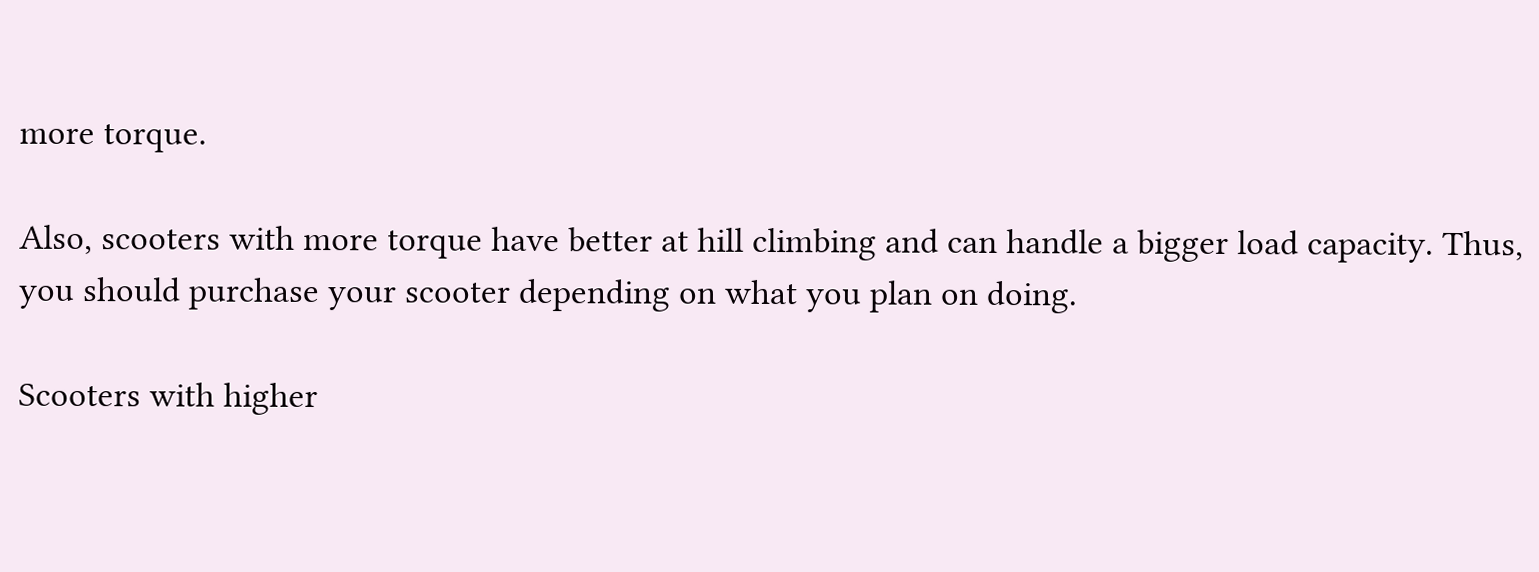more torque.

Also, scooters with more torque have better at hill climbing and can handle a bigger load capacity. Thus, you should purchase your scooter depending on what you plan on doing.

Scooters with higher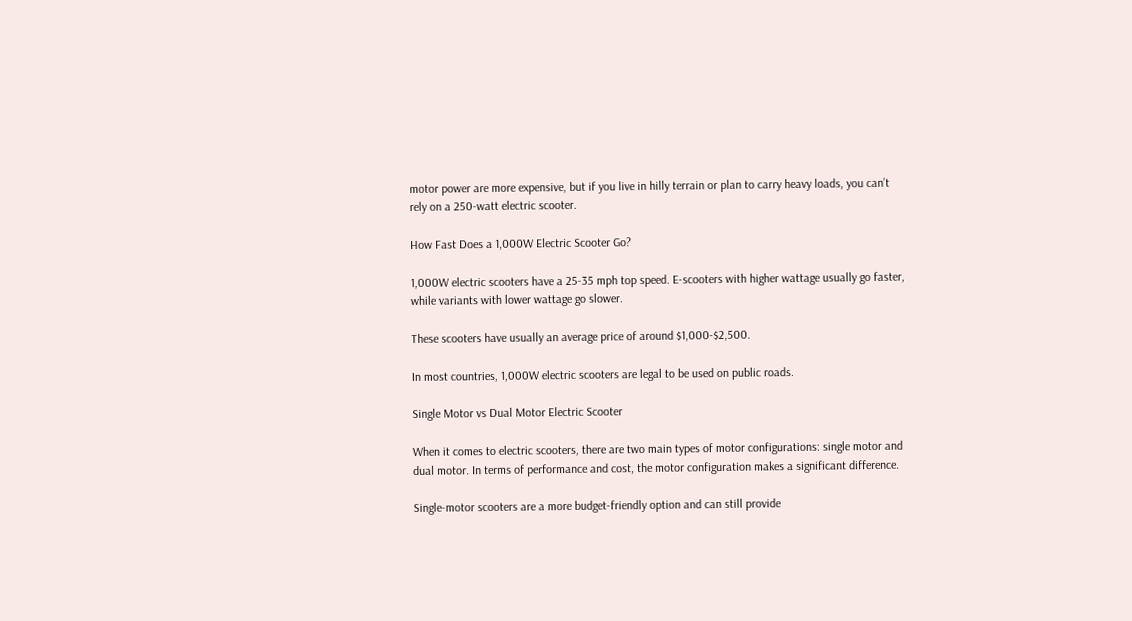motor power are more expensive, but if you live in hilly terrain or plan to carry heavy loads, you can’t rely on a 250-watt electric scooter.

How Fast Does a 1,000W Electric Scooter Go?

1,000W electric scooters have a 25-35 mph top speed. E-scooters with higher wattage usually go faster, while variants with lower wattage go slower.

These scooters have usually an average price of around $1,000-$2,500.

In most countries, 1,000W electric scooters are legal to be used on public roads.

Single Motor vs Dual Motor Electric Scooter

When it comes to electric scooters, there are two main types of motor configurations: single motor and dual motor. In terms of performance and cost, the motor configuration makes a significant difference.

Single-motor scooters are a more budget-friendly option and can still provide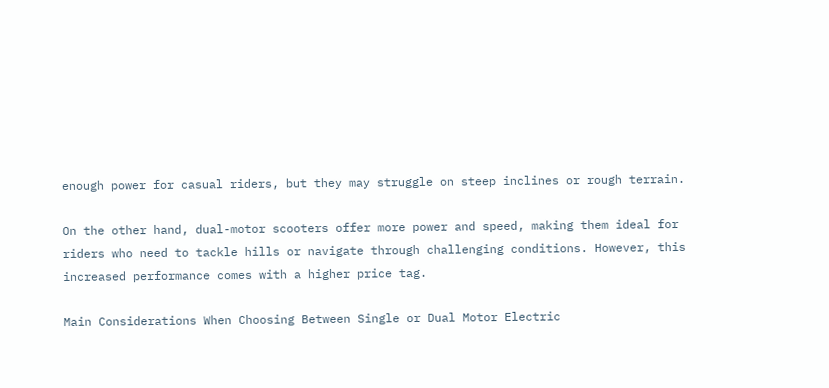enough power for casual riders, but they may struggle on steep inclines or rough terrain.

On the other hand, dual-motor scooters offer more power and speed, making them ideal for riders who need to tackle hills or navigate through challenging conditions. However, this increased performance comes with a higher price tag.

Main Considerations When Choosing Between Single or Dual Motor Electric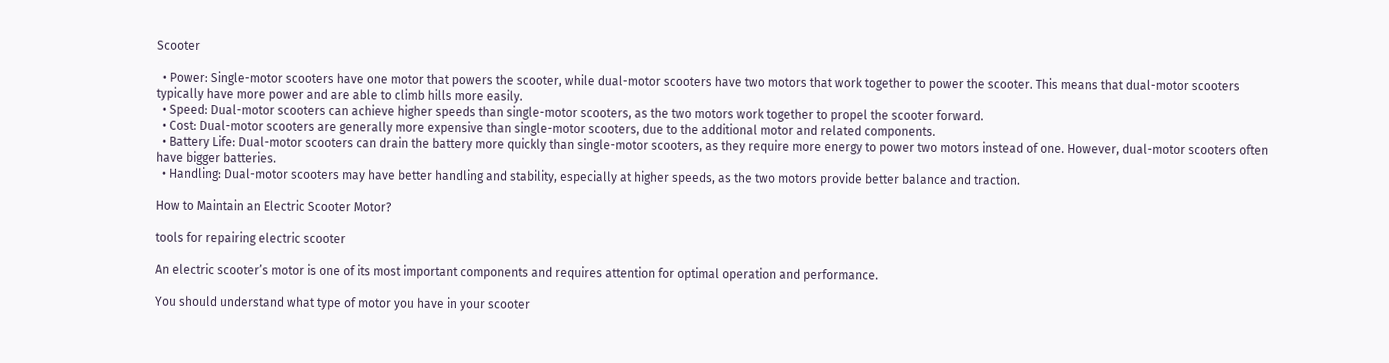Scooter

  • Power: Single-motor scooters have one motor that powers the scooter, while dual-motor scooters have two motors that work together to power the scooter. This means that dual-motor scooters typically have more power and are able to climb hills more easily.
  • Speed: Dual-motor scooters can achieve higher speeds than single-motor scooters, as the two motors work together to propel the scooter forward.
  • Cost: Dual-motor scooters are generally more expensive than single-motor scooters, due to the additional motor and related components.
  • Battery Life: Dual-motor scooters can drain the battery more quickly than single-motor scooters, as they require more energy to power two motors instead of one. However, dual-motor scooters often have bigger batteries.
  • Handling: Dual-motor scooters may have better handling and stability, especially at higher speeds, as the two motors provide better balance and traction.

How to Maintain an Electric Scooter Motor?

tools for repairing electric scooter

An electric scooter’s motor is one of its most important components and requires attention for optimal operation and performance.

You should understand what type of motor you have in your scooter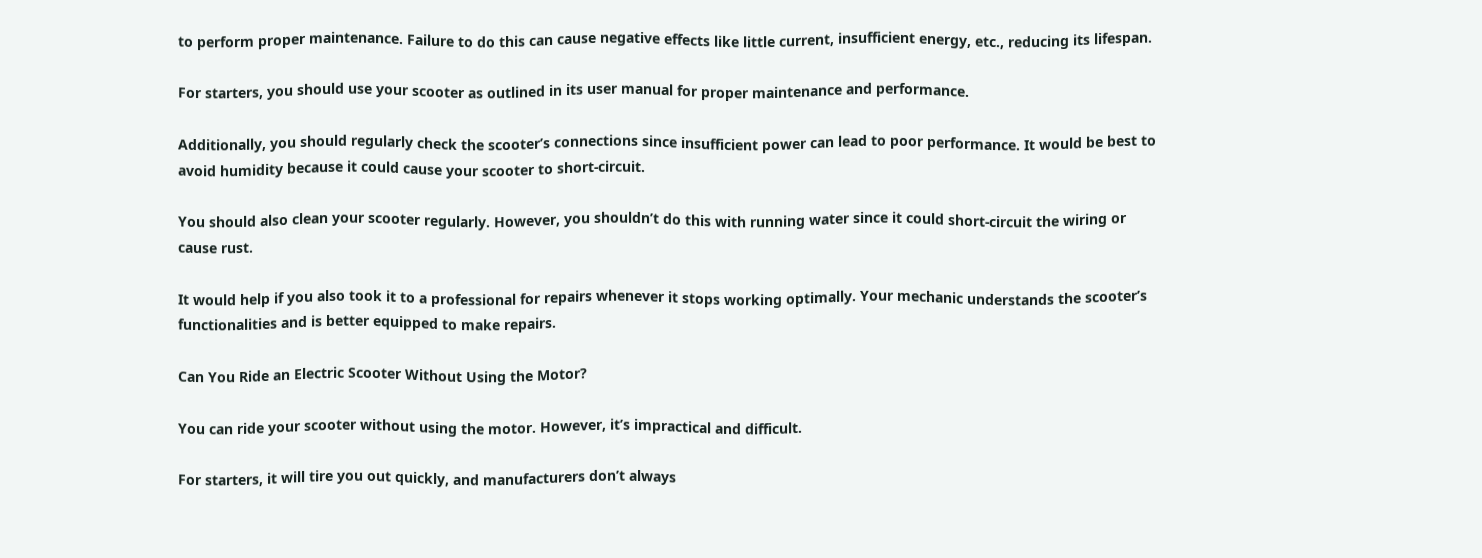to perform proper maintenance. Failure to do this can cause negative effects like little current, insufficient energy, etc., reducing its lifespan.

For starters, you should use your scooter as outlined in its user manual for proper maintenance and performance.

Additionally, you should regularly check the scooter’s connections since insufficient power can lead to poor performance. It would be best to avoid humidity because it could cause your scooter to short-circuit.

You should also clean your scooter regularly. However, you shouldn’t do this with running water since it could short-circuit the wiring or cause rust.

It would help if you also took it to a professional for repairs whenever it stops working optimally. Your mechanic understands the scooter’s functionalities and is better equipped to make repairs.

Can You Ride an Electric Scooter Without Using the Motor?

You can ride your scooter without using the motor. However, it’s impractical and difficult.

For starters, it will tire you out quickly, and manufacturers don’t always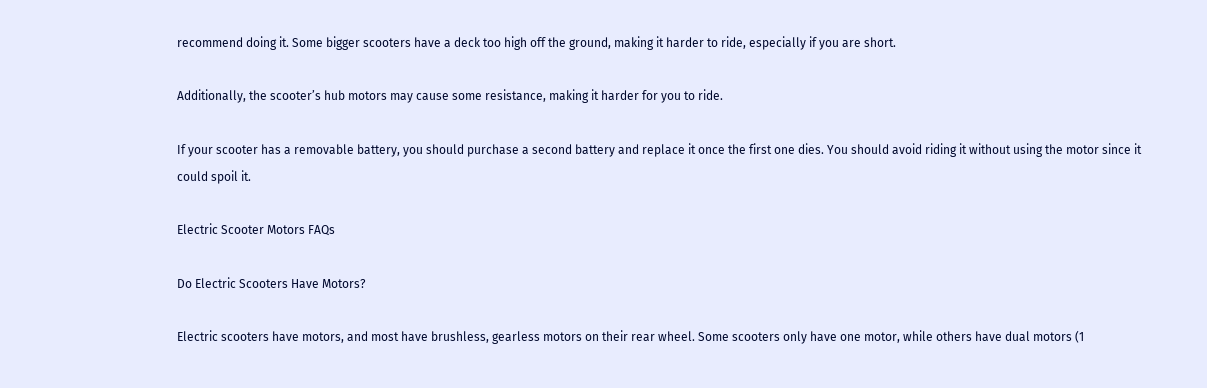recommend doing it. Some bigger scooters have a deck too high off the ground, making it harder to ride, especially if you are short.

Additionally, the scooter’s hub motors may cause some resistance, making it harder for you to ride.

If your scooter has a removable battery, you should purchase a second battery and replace it once the first one dies. You should avoid riding it without using the motor since it could spoil it.

Electric Scooter Motors FAQs

Do Electric Scooters Have Motors?

Electric scooters have motors, and most have brushless, gearless motors on their rear wheel. Some scooters only have one motor, while others have dual motors (1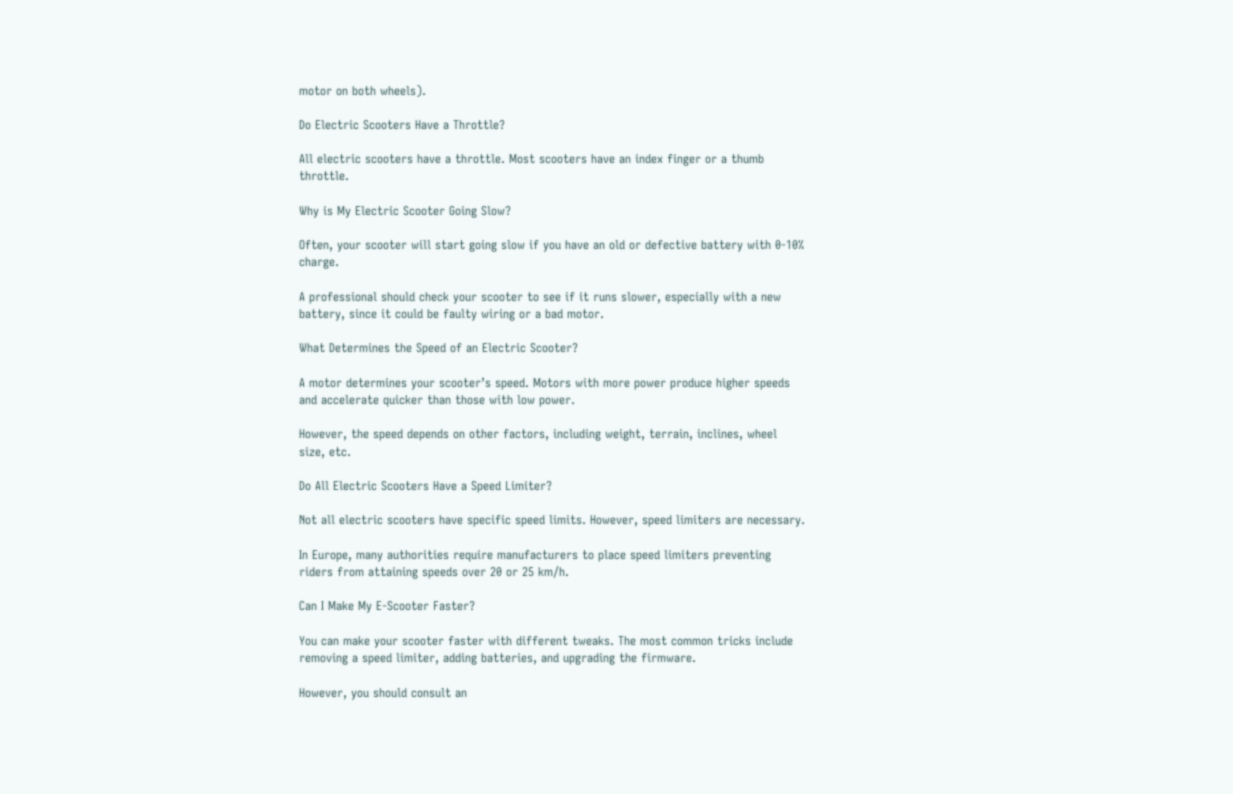motor on both wheels).

Do Electric Scooters Have a Throttle?

All electric scooters have a throttle. Most scooters have an index finger or a thumb throttle.

Why is My Electric Scooter Going Slow?

Often, your scooter will start going slow if you have an old or defective battery with 0-10% charge.

A professional should check your scooter to see if it runs slower, especially with a new battery, since it could be faulty wiring or a bad motor.

What Determines the Speed of an Electric Scooter?

A motor determines your scooter’s speed. Motors with more power produce higher speeds and accelerate quicker than those with low power.

However, the speed depends on other factors, including weight, terrain, inclines, wheel size, etc.

Do All Electric Scooters Have a Speed Limiter?

Not all electric scooters have specific speed limits. However, speed limiters are necessary.

In Europe, many authorities require manufacturers to place speed limiters preventing riders from attaining speeds over 20 or 25 km/h.

Can I Make My E-Scooter Faster?

You can make your scooter faster with different tweaks. The most common tricks include removing a speed limiter, adding batteries, and upgrading the firmware.

However, you should consult an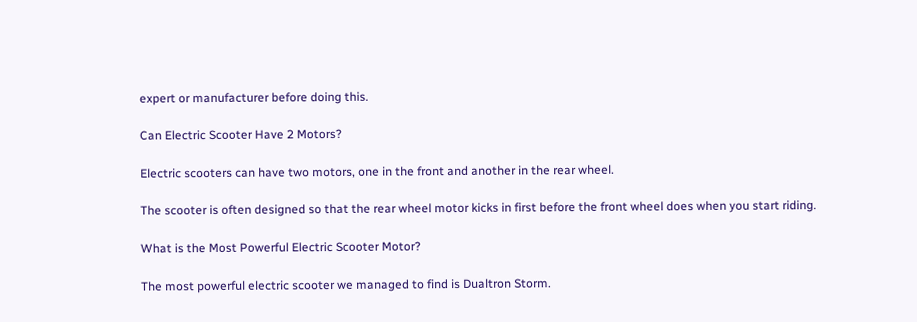expert or manufacturer before doing this.

Can Electric Scooter Have 2 Motors?

Electric scooters can have two motors, one in the front and another in the rear wheel.

The scooter is often designed so that the rear wheel motor kicks in first before the front wheel does when you start riding.

What is the Most Powerful Electric Scooter Motor?

The most powerful electric scooter we managed to find is Dualtron Storm.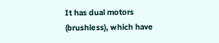It has dual motors (brushless), which have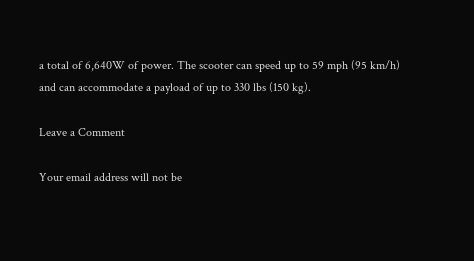a total of 6,640W of power. The scooter can speed up to 59 mph (95 km/h) and can accommodate a payload of up to 330 lbs (150 kg).

Leave a Comment

Your email address will not be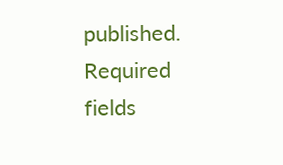published. Required fields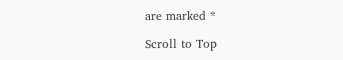are marked *

Scroll to Top